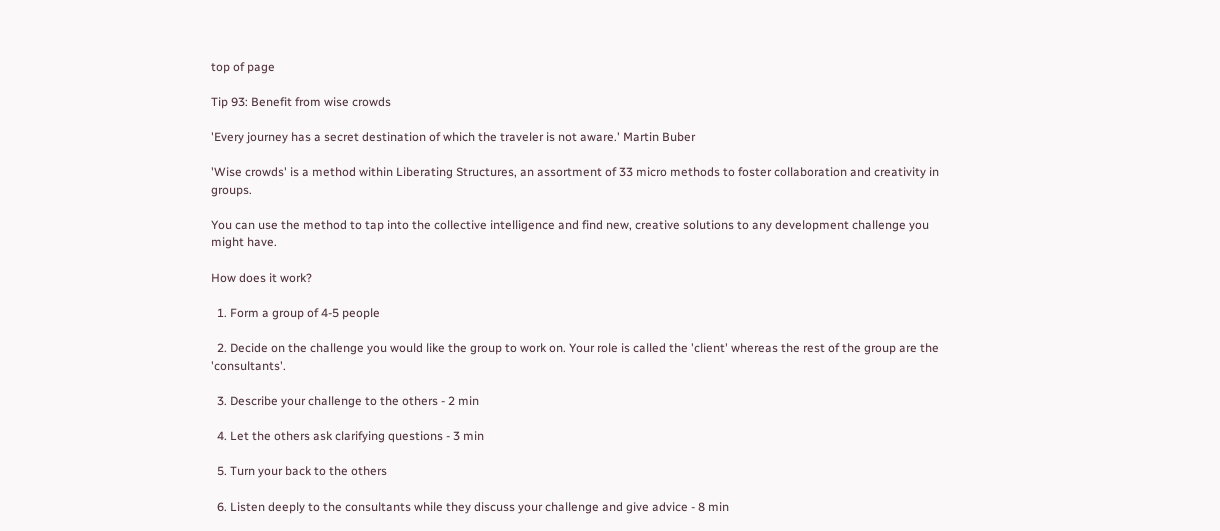top of page

Tip 93: Benefit from wise crowds

'Every journey has a secret destination of which the traveler is not aware.' Martin Buber

'Wise crowds' is a method within Liberating Structures, an assortment of 33 micro methods to foster collaboration and creativity in groups.

You can use the method to tap into the collective intelligence and find new, creative solutions to any development challenge you might have.

How does it work?

  1. Form a group of 4-5 people

  2. Decide on the challenge you would like the group to work on. Your role is called the 'client' whereas the rest of the group are the 'consultants'.

  3. Describe your challenge to the others - 2 min

  4. Let the others ask clarifying questions - 3 min

  5. Turn your back to the others

  6. Listen deeply to the consultants while they discuss your challenge and give advice - 8 min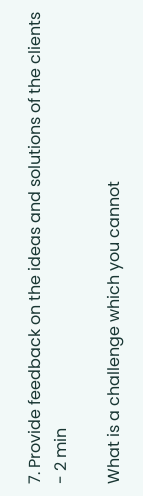7. Provide feedback on the ideas and solutions of the clients - 2 min

What is a challenge which you cannot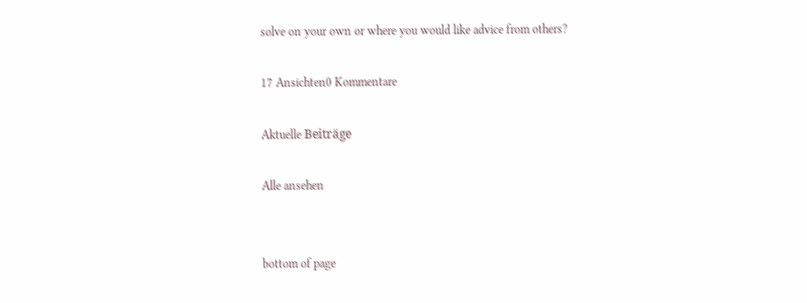solve on your own or where you would like advice from others?

17 Ansichten0 Kommentare

Aktuelle Beiträge

Alle ansehen


bottom of page